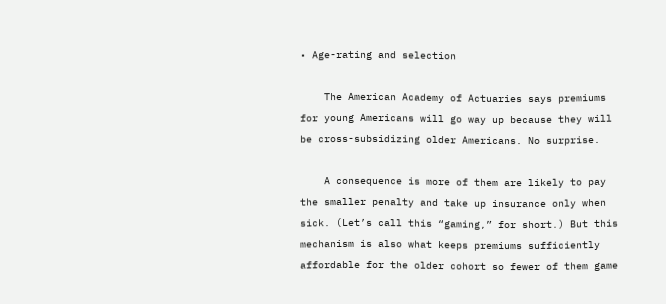• Age-rating and selection

    The American Academy of Actuaries says premiums for young Americans will go way up because they will be cross-subsidizing older Americans. No surprise.

    A consequence is more of them are likely to pay the smaller penalty and take up insurance only when sick. (Let’s call this “gaming,” for short.) But this mechanism is also what keeps premiums sufficiently affordable for the older cohort so fewer of them game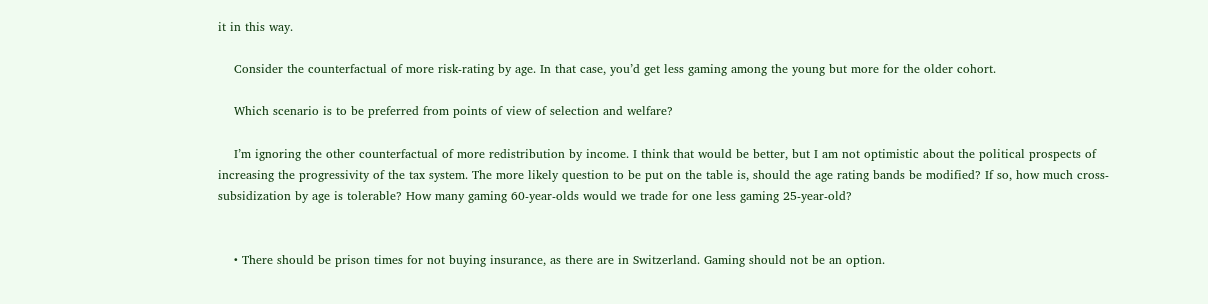it in this way.

    Consider the counterfactual of more risk-rating by age. In that case, you’d get less gaming among the young but more for the older cohort.

    Which scenario is to be preferred from points of view of selection and welfare?

    I’m ignoring the other counterfactual of more redistribution by income. I think that would be better, but I am not optimistic about the political prospects of increasing the progressivity of the tax system. The more likely question to be put on the table is, should the age rating bands be modified? If so, how much cross-subsidization by age is tolerable? How many gaming 60-year-olds would we trade for one less gaming 25-year-old?


    • There should be prison times for not buying insurance, as there are in Switzerland. Gaming should not be an option.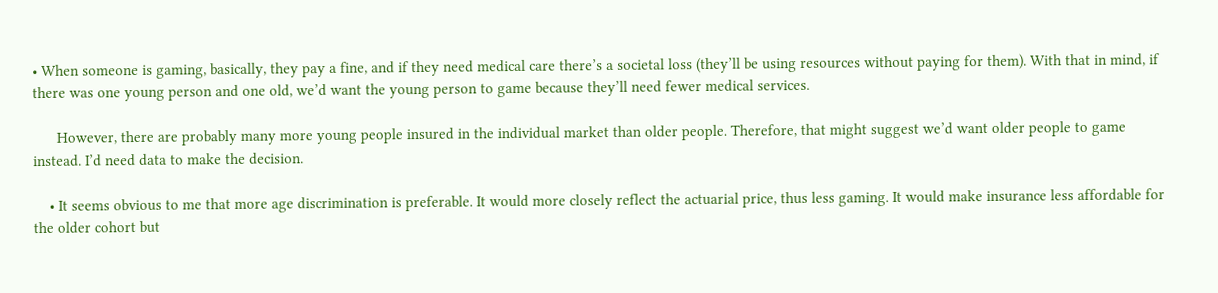• When someone is gaming, basically, they pay a fine, and if they need medical care there’s a societal loss (they’ll be using resources without paying for them). With that in mind, if there was one young person and one old, we’d want the young person to game because they’ll need fewer medical services.

      However, there are probably many more young people insured in the individual market than older people. Therefore, that might suggest we’d want older people to game instead. I’d need data to make the decision.

    • It seems obvious to me that more age discrimination is preferable. It would more closely reflect the actuarial price, thus less gaming. It would make insurance less affordable for the older cohort but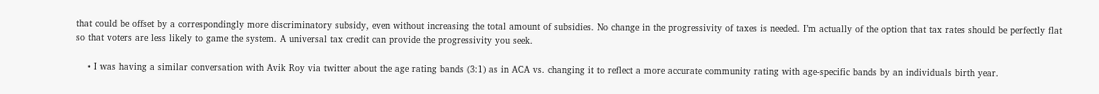that could be offset by a correspondingly more discriminatory subsidy, even without increasing the total amount of subsidies. No change in the progressivity of taxes is needed. I’m actually of the option that tax rates should be perfectly flat so that voters are less likely to game the system. A universal tax credit can provide the progressivity you seek.

    • I was having a similar conversation with Avik Roy via twitter about the age rating bands (3:1) as in ACA vs. changing it to reflect a more accurate community rating with age-specific bands by an individuals birth year.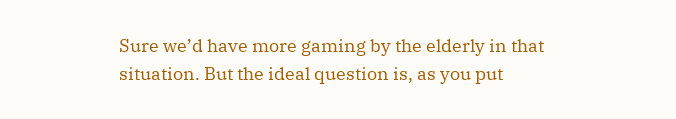Sure we’d have more gaming by the elderly in that situation. But the ideal question is, as you put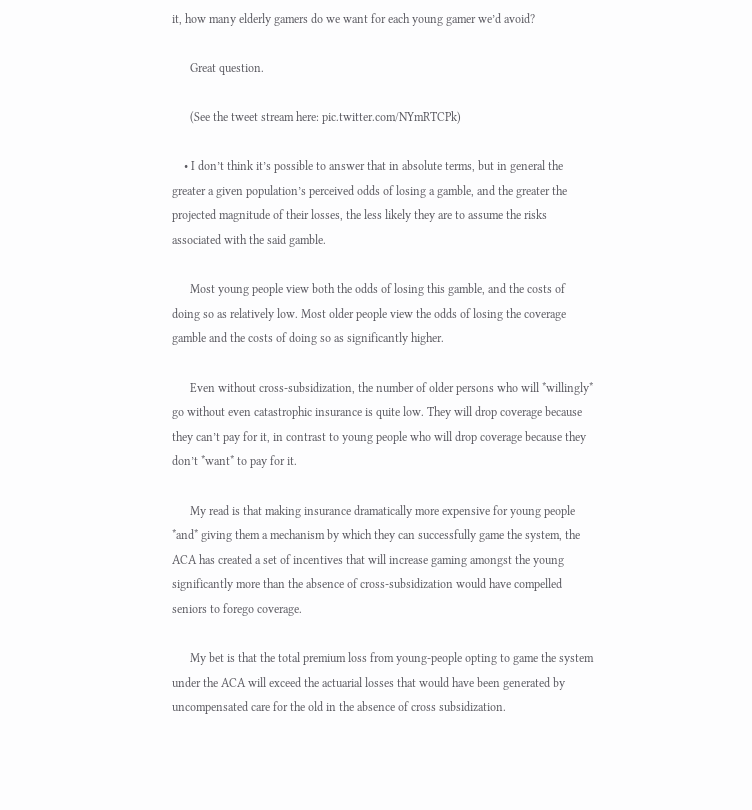it, how many elderly gamers do we want for each young gamer we’d avoid?

      Great question.

      (See the tweet stream here: pic.twitter.com/NYmRTCPk)

    • I don’t think it’s possible to answer that in absolute terms, but in general the greater a given population’s perceived odds of losing a gamble, and the greater the projected magnitude of their losses, the less likely they are to assume the risks associated with the said gamble.

      Most young people view both the odds of losing this gamble, and the costs of doing so as relatively low. Most older people view the odds of losing the coverage gamble and the costs of doing so as significantly higher.

      Even without cross-subsidization, the number of older persons who will *willingly* go without even catastrophic insurance is quite low. They will drop coverage because they can’t pay for it, in contrast to young people who will drop coverage because they don’t *want* to pay for it.

      My read is that making insurance dramatically more expensive for young people *and* giving them a mechanism by which they can successfully game the system, the ACA has created a set of incentives that will increase gaming amongst the young significantly more than the absence of cross-subsidization would have compelled seniors to forego coverage.

      My bet is that the total premium loss from young-people opting to game the system under the ACA will exceed the actuarial losses that would have been generated by uncompensated care for the old in the absence of cross subsidization.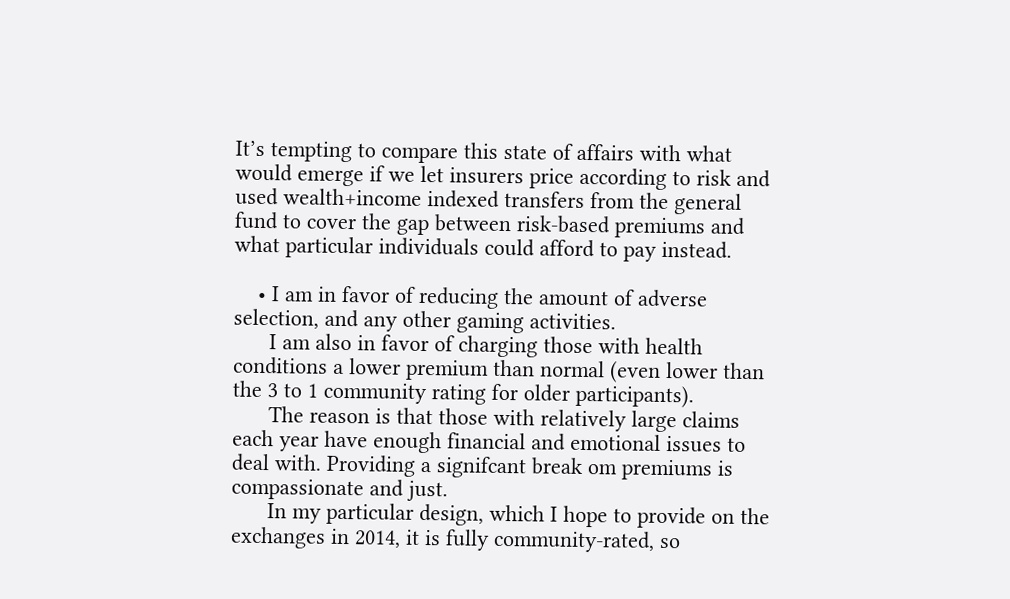It’s tempting to compare this state of affairs with what would emerge if we let insurers price according to risk and used wealth+income indexed transfers from the general fund to cover the gap between risk-based premiums and what particular individuals could afford to pay instead.

    • I am in favor of reducing the amount of adverse selection, and any other gaming activities.
      I am also in favor of charging those with health conditions a lower premium than normal (even lower than the 3 to 1 community rating for older participants).
      The reason is that those with relatively large claims each year have enough financial and emotional issues to deal with. Providing a signifcant break om premiums is compassionate and just.
      In my particular design, which I hope to provide on the exchanges in 2014, it is fully community-rated, so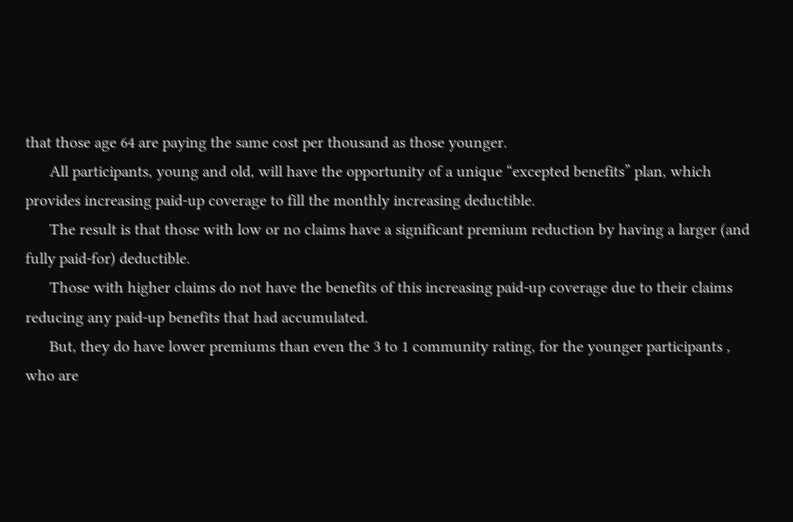that those age 64 are paying the same cost per thousand as those younger.
      All participants, young and old, will have the opportunity of a unique “excepted benefits” plan, which provides increasing paid-up coverage to fill the monthly increasing deductible.
      The result is that those with low or no claims have a significant premium reduction by having a larger (and fully paid-for) deductible.
      Those with higher claims do not have the benefits of this increasing paid-up coverage due to their claims reducing any paid-up benefits that had accumulated.
      But, they do have lower premiums than even the 3 to 1 community rating, for the younger participants , who are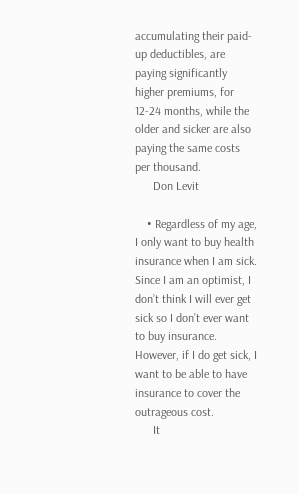accumulating their paid-up deductibles, are paying significantly higher premiums, for 12-24 months, while the older and sicker are also paying the same costs per thousand.
      Don Levit

    • Regardless of my age, I only want to buy health insurance when I am sick. Since I am an optimist, I don’t think I will ever get sick so I don’t ever want to buy insurance. However, if I do get sick, I want to be able to have insurance to cover the outrageous cost.
      It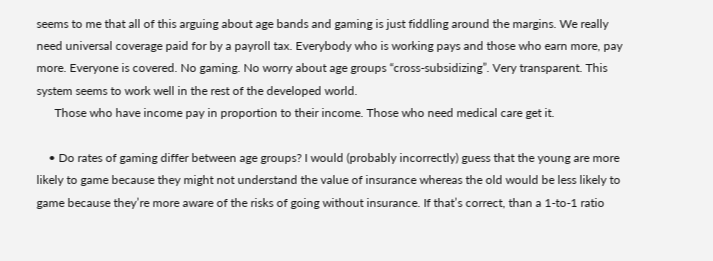seems to me that all of this arguing about age bands and gaming is just fiddling around the margins. We really need universal coverage paid for by a payroll tax. Everybody who is working pays and those who earn more, pay more. Everyone is covered. No gaming. No worry about age groups “cross-subsidizing”. Very transparent. This system seems to work well in the rest of the developed world.
      Those who have income pay in proportion to their income. Those who need medical care get it.

    • Do rates of gaming differ between age groups? I would (probably incorrectly) guess that the young are more likely to game because they might not understand the value of insurance whereas the old would be less likely to game because they’re more aware of the risks of going without insurance. If that’s correct, than a 1-to-1 ratio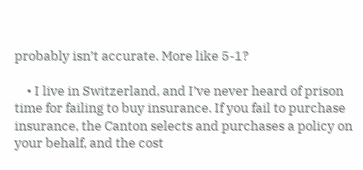probably isn’t accurate. More like 5-1?

    • I live in Switzerland, and I’ve never heard of prison time for failing to buy insurance. If you fail to purchase insurance, the Canton selects and purchases a policy on your behalf, and the cost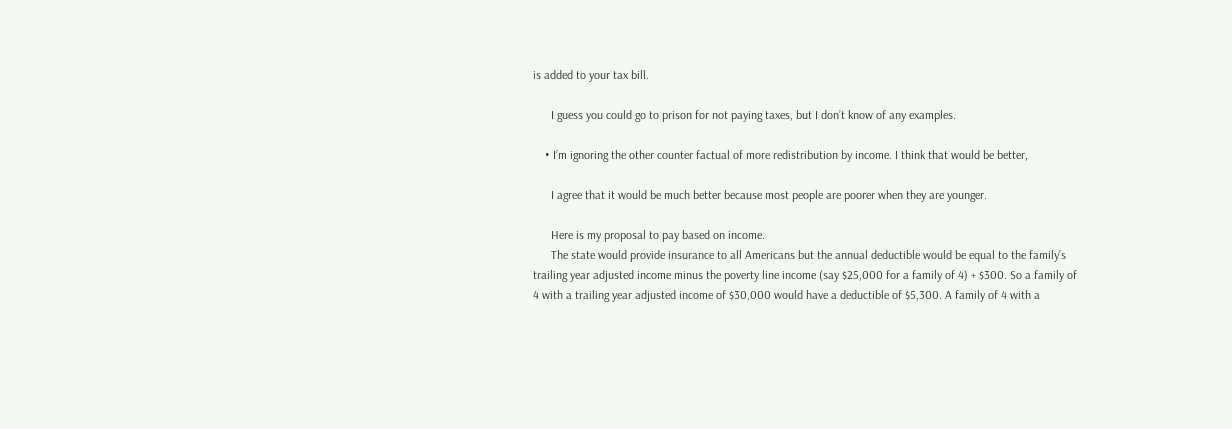is added to your tax bill.

      I guess you could go to prison for not paying taxes, but I don’t know of any examples.

    • I’m ignoring the other counter factual of more redistribution by income. I think that would be better,

      I agree that it would be much better because most people are poorer when they are younger.

      Here is my proposal to pay based on income.
      The state would provide insurance to all Americans but the annual deductible would be equal to the family’s trailing year adjusted income minus the poverty line income (say $25,000 for a family of 4) + $300. So a family of 4 with a trailing year adjusted income of $30,000 would have a deductible of $5,300. A family of 4 with a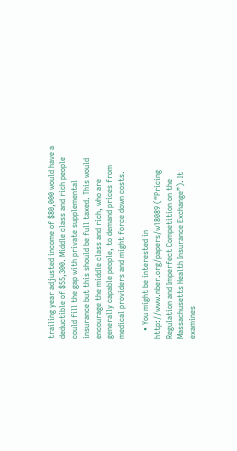trailing year adjusted income of $80,000 would have a deductible of $55,300. Middle class and rich people could fill the gap with private supplemental insurance but this should be full taxed. This would encourage the middle class and rich, who are generally capable people, to demand prices from medical providers and might force down costs.

    • You might be interested in http://www.nber.org/papers/w18089 (“Pricing Regulation and Imperfect Competition on the Massachusetts Health Insurance Exchange”). It examines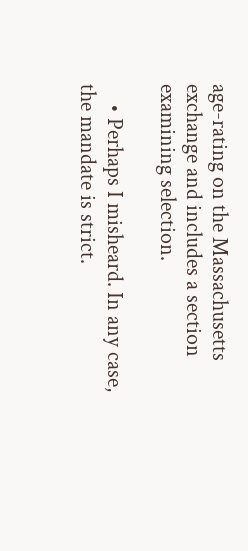age-rating on the Massachusetts exchange and includes a section examining selection.

    • Perhaps I misheard. In any case, the mandate is strict.